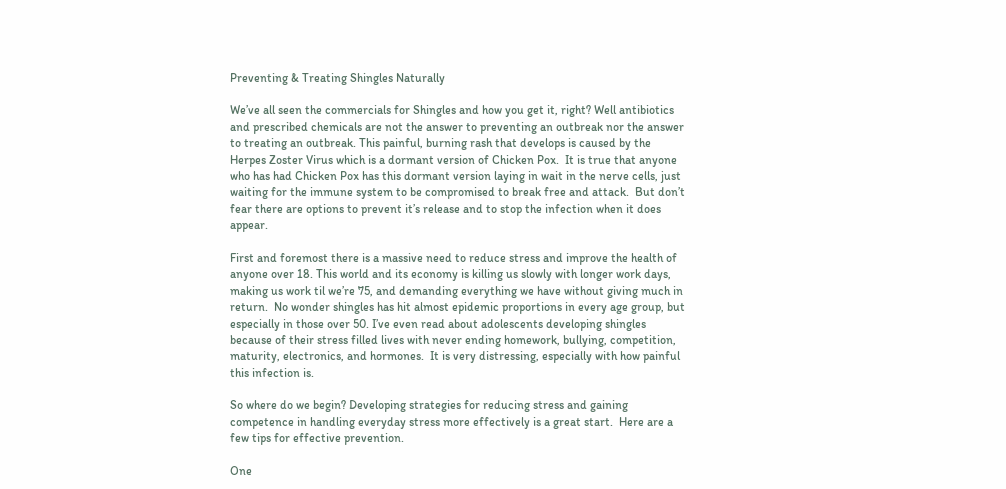Preventing & Treating Shingles Naturally

We’ve all seen the commercials for Shingles and how you get it, right? Well antibiotics and prescribed chemicals are not the answer to preventing an outbreak nor the answer to treating an outbreak. This painful, burning rash that develops is caused by the Herpes Zoster Virus which is a dormant version of Chicken Pox.  It is true that anyone who has had Chicken Pox has this dormant version laying in wait in the nerve cells, just waiting for the immune system to be compromised to break free and attack.  But don’t fear there are options to prevent it’s release and to stop the infection when it does appear.

First and foremost there is a massive need to reduce stress and improve the health of anyone over 18. This world and its economy is killing us slowly with longer work days, making us work til we’re 75, and demanding everything we have without giving much in return.  No wonder shingles has hit almost epidemic proportions in every age group, but especially in those over 50. I’ve even read about adolescents developing shingles because of their stress filled lives with never ending homework, bullying, competition, maturity, electronics, and hormones.  It is very distressing, especially with how painful this infection is.

So where do we begin? Developing strategies for reducing stress and gaining competence in handling everyday stress more effectively is a great start.  Here are a few tips for effective prevention.

One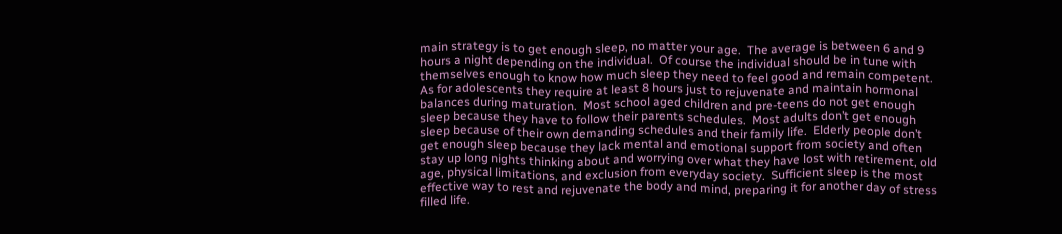main strategy is to get enough sleep, no matter your age.  The average is between 6 and 9 hours a night depending on the individual.  Of course the individual should be in tune with themselves enough to know how much sleep they need to feel good and remain competent. As for adolescents they require at least 8 hours just to rejuvenate and maintain hormonal balances during maturation.  Most school aged children and pre-teens do not get enough sleep because they have to follow their parents schedules.  Most adults don’t get enough sleep because of their own demanding schedules and their family life.  Elderly people don’t get enough sleep because they lack mental and emotional support from society and often stay up long nights thinking about and worrying over what they have lost with retirement, old age, physical limitations, and exclusion from everyday society.  Sufficient sleep is the most effective way to rest and rejuvenate the body and mind, preparing it for another day of stress filled life.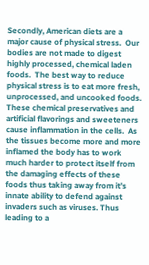Secondly, American diets are a major cause of physical stress.  Our bodies are not made to digest highly processed, chemical laden foods.  The best way to reduce physical stress is to eat more fresh, unprocessed, and uncooked foods.  These chemical preservatives and artificial flavorings and sweeteners cause inflammation in the cells.  As the tissues become more and more inflamed the body has to work much harder to protect itself from the damaging effects of these foods thus taking away from it’s innate ability to defend against invaders such as viruses. Thus leading to a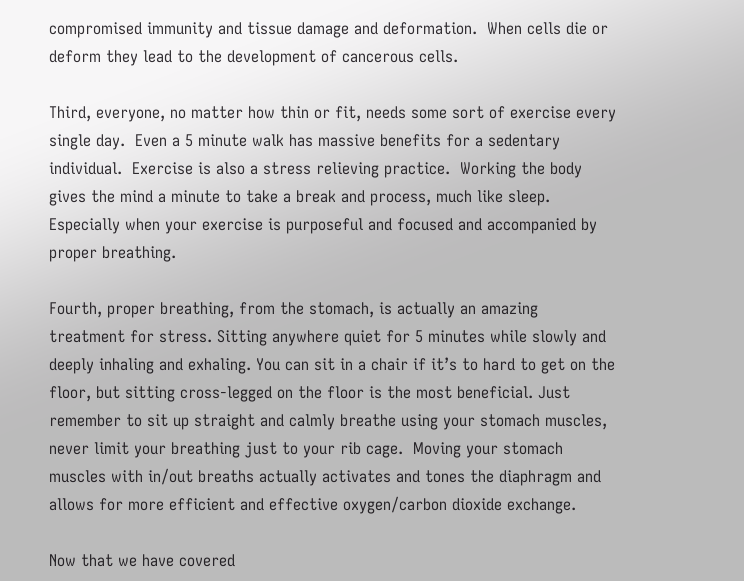compromised immunity and tissue damage and deformation.  When cells die or deform they lead to the development of cancerous cells.

Third, everyone, no matter how thin or fit, needs some sort of exercise every single day.  Even a 5 minute walk has massive benefits for a sedentary individual.  Exercise is also a stress relieving practice.  Working the body gives the mind a minute to take a break and process, much like sleep.  Especially when your exercise is purposeful and focused and accompanied by proper breathing.

Fourth, proper breathing, from the stomach, is actually an amazing treatment for stress. Sitting anywhere quiet for 5 minutes while slowly and deeply inhaling and exhaling. You can sit in a chair if it’s to hard to get on the floor, but sitting cross-legged on the floor is the most beneficial. Just remember to sit up straight and calmly breathe using your stomach muscles, never limit your breathing just to your rib cage.  Moving your stomach muscles with in/out breaths actually activates and tones the diaphragm and allows for more efficient and effective oxygen/carbon dioxide exchange.

Now that we have covered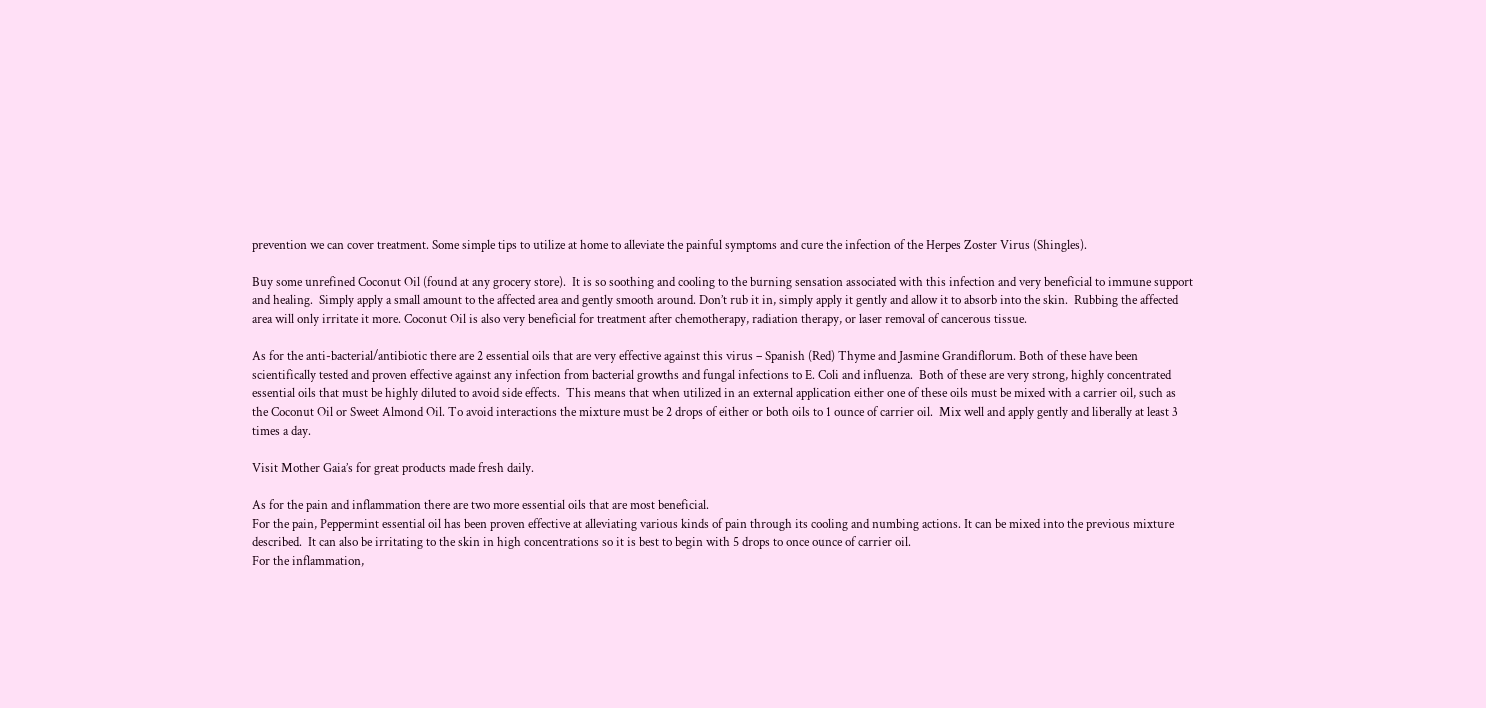prevention we can cover treatment. Some simple tips to utilize at home to alleviate the painful symptoms and cure the infection of the Herpes Zoster Virus (Shingles).

Buy some unrefined Coconut Oil (found at any grocery store).  It is so soothing and cooling to the burning sensation associated with this infection and very beneficial to immune support and healing.  Simply apply a small amount to the affected area and gently smooth around. Don’t rub it in, simply apply it gently and allow it to absorb into the skin.  Rubbing the affected area will only irritate it more. Coconut Oil is also very beneficial for treatment after chemotherapy, radiation therapy, or laser removal of cancerous tissue.

As for the anti-bacterial/antibiotic there are 2 essential oils that are very effective against this virus – Spanish (Red) Thyme and Jasmine Grandiflorum. Both of these have been scientifically tested and proven effective against any infection from bacterial growths and fungal infections to E. Coli and influenza.  Both of these are very strong, highly concentrated essential oils that must be highly diluted to avoid side effects.  This means that when utilized in an external application either one of these oils must be mixed with a carrier oil, such as the Coconut Oil or Sweet Almond Oil. To avoid interactions the mixture must be 2 drops of either or both oils to 1 ounce of carrier oil.  Mix well and apply gently and liberally at least 3 times a day.

Visit Mother Gaia’s for great products made fresh daily.

As for the pain and inflammation there are two more essential oils that are most beneficial.
For the pain, Peppermint essential oil has been proven effective at alleviating various kinds of pain through its cooling and numbing actions. It can be mixed into the previous mixture described.  It can also be irritating to the skin in high concentrations so it is best to begin with 5 drops to once ounce of carrier oil.
For the inflammation,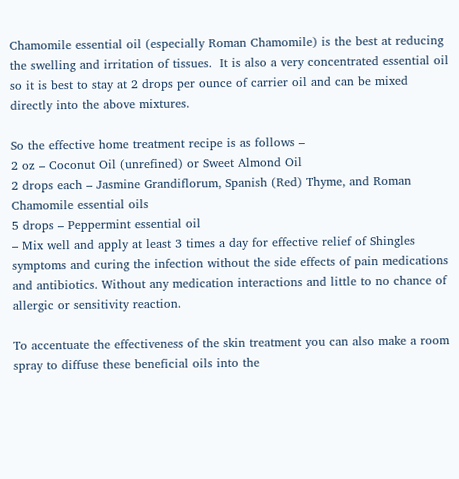Chamomile essential oil (especially Roman Chamomile) is the best at reducing the swelling and irritation of tissues.  It is also a very concentrated essential oil so it is best to stay at 2 drops per ounce of carrier oil and can be mixed directly into the above mixtures.

So the effective home treatment recipe is as follows –
2 oz – Coconut Oil (unrefined) or Sweet Almond Oil
2 drops each – Jasmine Grandiflorum, Spanish (Red) Thyme, and Roman Chamomile essential oils
5 drops – Peppermint essential oil
– Mix well and apply at least 3 times a day for effective relief of Shingles symptoms and curing the infection without the side effects of pain medications and antibiotics. Without any medication interactions and little to no chance of allergic or sensitivity reaction.

To accentuate the effectiveness of the skin treatment you can also make a room spray to diffuse these beneficial oils into the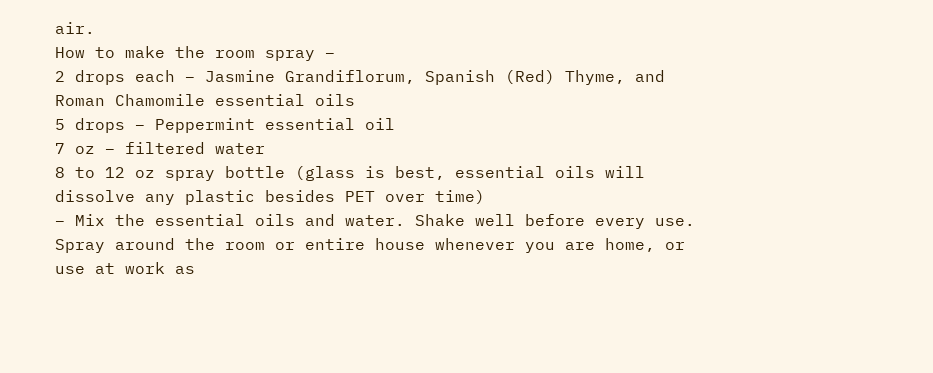air.
How to make the room spray –
2 drops each – Jasmine Grandiflorum, Spanish (Red) Thyme, and Roman Chamomile essential oils
5 drops – Peppermint essential oil
7 oz – filtered water
8 to 12 oz spray bottle (glass is best, essential oils will dissolve any plastic besides PET over time)
– Mix the essential oils and water. Shake well before every use.  Spray around the room or entire house whenever you are home, or use at work as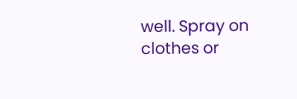well. Spray on clothes or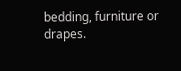bedding, furniture or drapes.